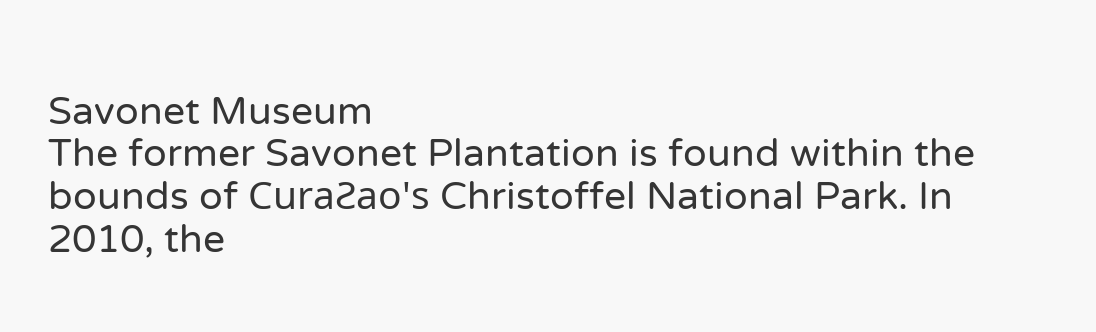Savonet Museum
The former Savonet Plantation is found within the bounds of CuraƧao's Christoffel National Park. In 2010, the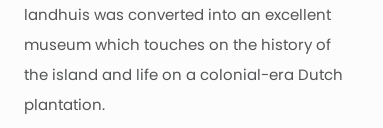landhuis was converted into an excellent museum which touches on the history of the island and life on a colonial-era Dutch plantation.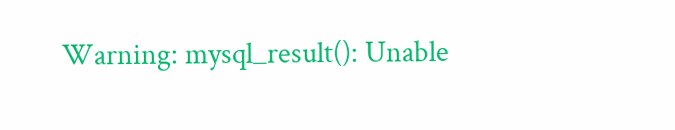Warning: mysql_result(): Unable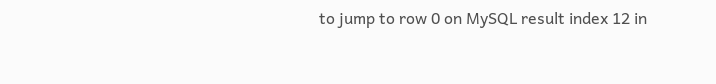to jump to row 0 on MySQL result index 12 in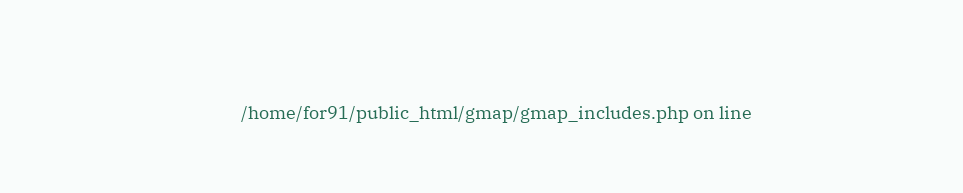/home/for91/public_html/gmap/gmap_includes.php on line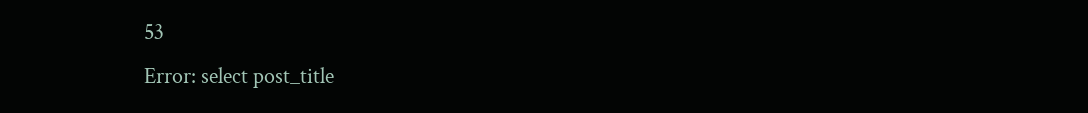53
Error: select post_title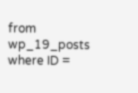from wp_19_posts where ID =